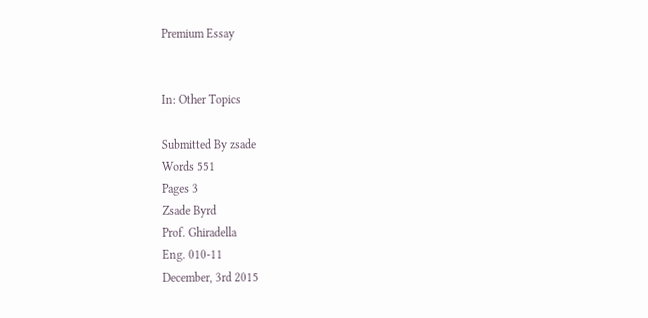Premium Essay


In: Other Topics

Submitted By zsade
Words 551
Pages 3
Zsade Byrd
Prof. Ghiradella
Eng. 010-11
December, 3rd 2015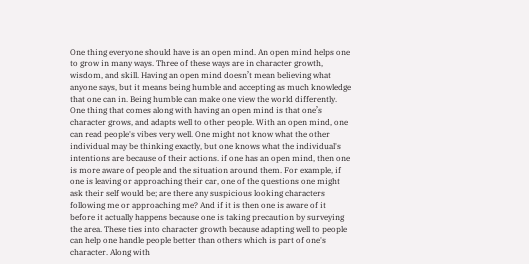One thing everyone should have is an open mind. An open mind helps one to grow in many ways. Three of these ways are in character growth, wisdom, and skill. Having an open mind doesn’t mean believing what anyone says, but it means being humble and accepting as much knowledge that one can in. Being humble can make one view the world differently. One thing that comes along with having an open mind is that one’s character grows, and adapts well to other people. With an open mind, one can read people's vibes very well. One might not know what the other individual may be thinking exactly, but one knows what the individual's intentions are because of their actions. if one has an open mind, then one is more aware of people and the situation around them. For example, if one is leaving or approaching their car, one of the questions one might ask their self would be; are there any suspicious looking characters following me or approaching me? And if it is then one is aware of it before it actually happens because one is taking precaution by surveying the area. These ties into character growth because adapting well to people can help one handle people better than others which is part of one's character. Along with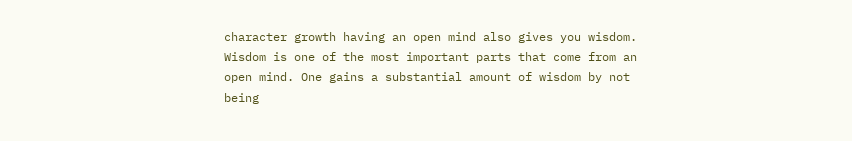character growth having an open mind also gives you wisdom. Wisdom is one of the most important parts that come from an open mind. One gains a substantial amount of wisdom by not being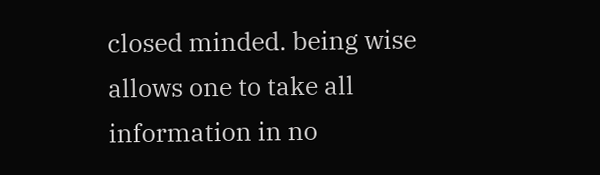closed minded. being wise allows one to take all information in no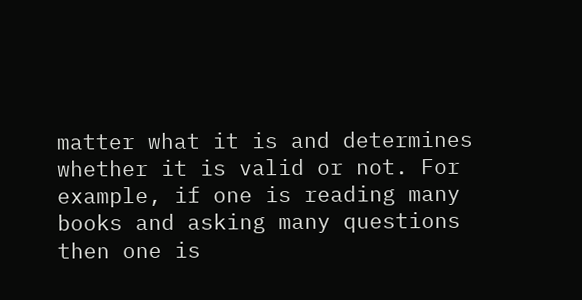matter what it is and determines whether it is valid or not. For example, if one is reading many books and asking many questions then one is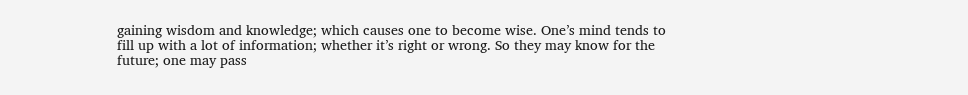gaining wisdom and knowledge; which causes one to become wise. One’s mind tends to fill up with a lot of information; whether it’s right or wrong. So they may know for the future; one may pass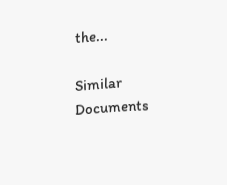the...

Similar Documents